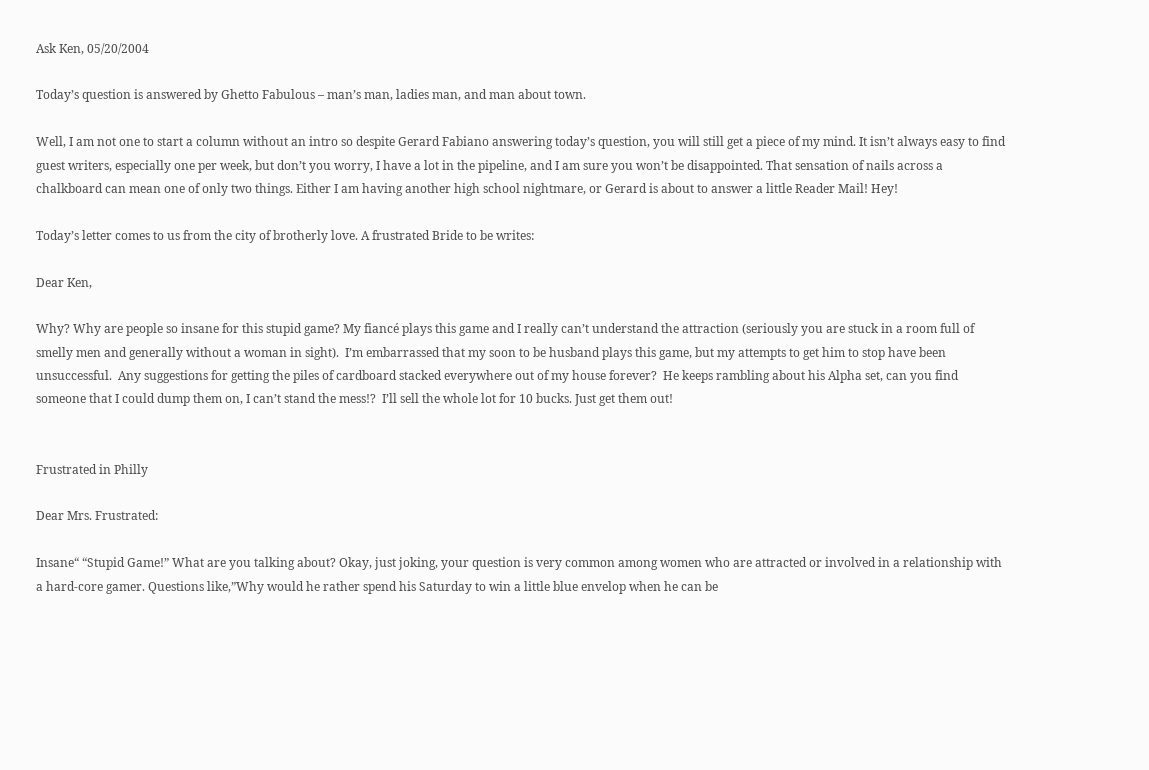Ask Ken, 05/20/2004

Today’s question is answered by Ghetto Fabulous – man’s man, ladies man, and man about town.

Well, I am not one to start a column without an intro so despite Gerard Fabiano answering today’s question, you will still get a piece of my mind. It isn’t always easy to find guest writers, especially one per week, but don’t you worry, I have a lot in the pipeline, and I am sure you won’t be disappointed. That sensation of nails across a chalkboard can mean one of only two things. Either I am having another high school nightmare, or Gerard is about to answer a little Reader Mail! Hey!

Today’s letter comes to us from the city of brotherly love. A frustrated Bride to be writes:

Dear Ken,

Why? Why are people so insane for this stupid game? My fiancé plays this game and I really can’t understand the attraction (seriously you are stuck in a room full of smelly men and generally without a woman in sight).  I’m embarrassed that my soon to be husband plays this game, but my attempts to get him to stop have been unsuccessful.  Any suggestions for getting the piles of cardboard stacked everywhere out of my house forever?  He keeps rambling about his Alpha set, can you find someone that I could dump them on, I can’t stand the mess!?  I’ll sell the whole lot for 10 bucks. Just get them out!


Frustrated in Philly

Dear Mrs. Frustrated:

Insane“ “Stupid Game!” What are you talking about? Okay, just joking, your question is very common among women who are attracted or involved in a relationship with a hard-core gamer. Questions like,”Why would he rather spend his Saturday to win a little blue envelop when he can be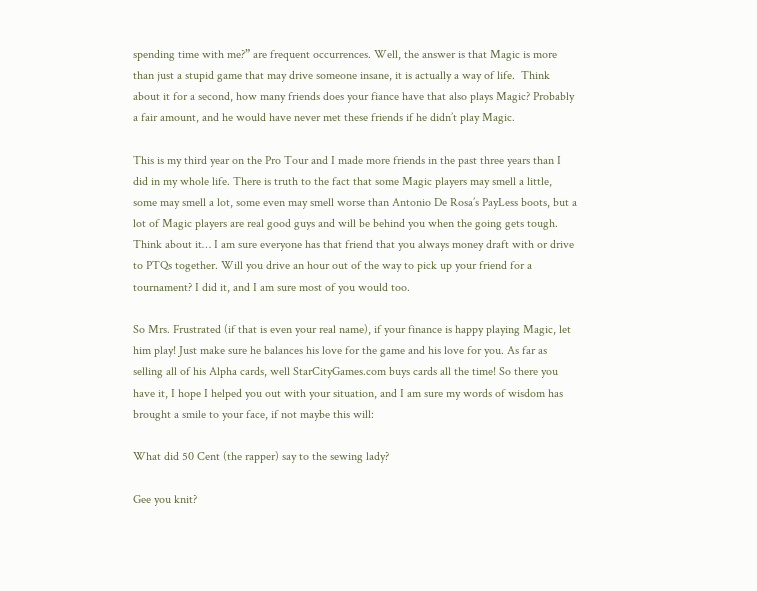spending time with me?” are frequent occurrences. Well, the answer is that Magic is more than just a stupid game that may drive someone insane, it is actually a way of life.  Think about it for a second, how many friends does your fiance have that also plays Magic? Probably a fair amount, and he would have never met these friends if he didn’t play Magic.

This is my third year on the Pro Tour and I made more friends in the past three years than I did in my whole life. There is truth to the fact that some Magic players may smell a little, some may smell a lot, some even may smell worse than Antonio De Rosa’s PayLess boots, but a lot of Magic players are real good guys and will be behind you when the going gets tough. Think about it… I am sure everyone has that friend that you always money draft with or drive to PTQs together. Will you drive an hour out of the way to pick up your friend for a tournament? I did it, and I am sure most of you would too.

So Mrs. Frustrated (if that is even your real name), if your finance is happy playing Magic, let him play! Just make sure he balances his love for the game and his love for you. As far as selling all of his Alpha cards, well StarCityGames.com buys cards all the time! So there you have it, I hope I helped you out with your situation, and I am sure my words of wisdom has brought a smile to your face, if not maybe this will:

What did 50 Cent (the rapper) say to the sewing lady?

Gee you knit?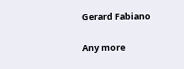Gerard Fabiano

Any more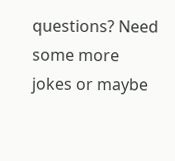questions? Need some more jokes or maybe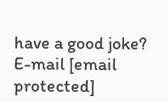have a good joke? E-mail [email protected]